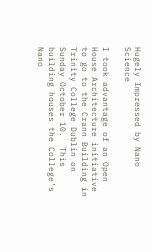Hugely Impressed by Nano Science

I took advantage of an Open House Architecture initiative to go to the Crann Building in Trinity College Dublin on Sunday October 10.  This building houses the College’s Nano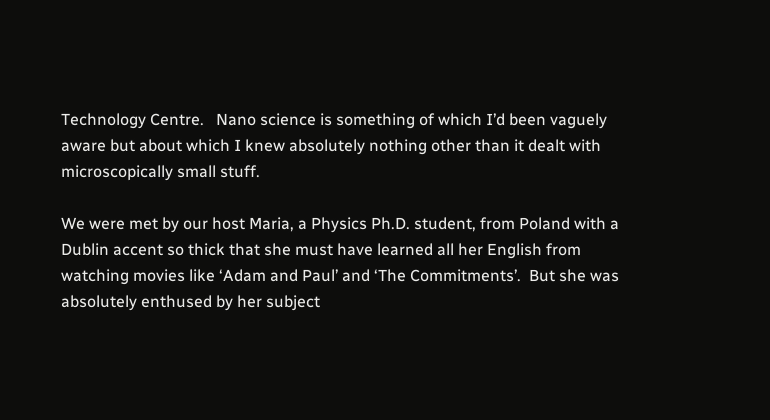Technology Centre.   Nano science is something of which I’d been vaguely aware but about which I knew absolutely nothing other than it dealt with microscopically small stuff.

We were met by our host Maria, a Physics Ph.D. student, from Poland with a Dublin accent so thick that she must have learned all her English from watching movies like ‘Adam and Paul’ and ‘The Commitments’.  But she was absolutely enthused by her subject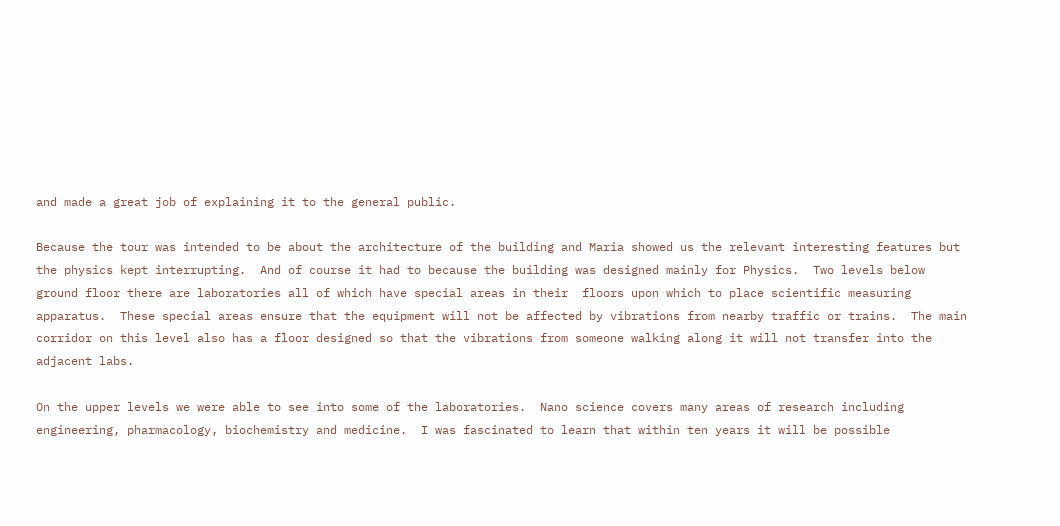and made a great job of explaining it to the general public.

Because the tour was intended to be about the architecture of the building and Maria showed us the relevant interesting features but the physics kept interrupting.  And of course it had to because the building was designed mainly for Physics.  Two levels below ground floor there are laboratories all of which have special areas in their  floors upon which to place scientific measuring apparatus.  These special areas ensure that the equipment will not be affected by vibrations from nearby traffic or trains.  The main corridor on this level also has a floor designed so that the vibrations from someone walking along it will not transfer into the adjacent labs.

On the upper levels we were able to see into some of the laboratories.  Nano science covers many areas of research including engineering, pharmacology, biochemistry and medicine.  I was fascinated to learn that within ten years it will be possible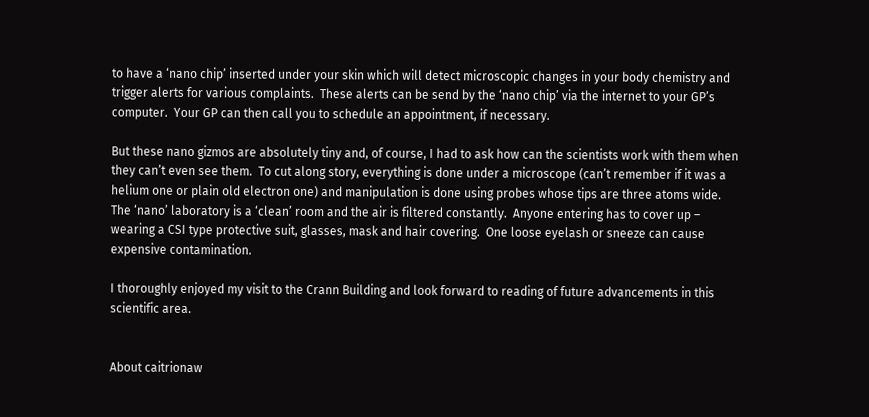to have a ‘nano chip’ inserted under your skin which will detect microscopic changes in your body chemistry and trigger alerts for various complaints.  These alerts can be send by the ‘nano chip’ via the internet to your GP’s computer.  Your GP can then call you to schedule an appointment, if necessary.

But these nano gizmos are absolutely tiny and, of course, I had to ask how can the scientists work with them when they can’t even see them.  To cut along story, everything is done under a microscope (can’t remember if it was a helium one or plain old electron one) and manipulation is done using probes whose tips are three atoms wide.  The ‘nano’ laboratory is a ‘clean’ room and the air is filtered constantly.  Anyone entering has to cover up – wearing a CSI type protective suit, glasses, mask and hair covering.  One loose eyelash or sneeze can cause expensive contamination.

I thoroughly enjoyed my visit to the Crann Building and look forward to reading of future advancements in this scientific area.


About caitrionaw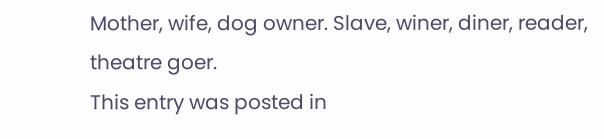Mother, wife, dog owner. Slave, winer, diner, reader, theatre goer.
This entry was posted in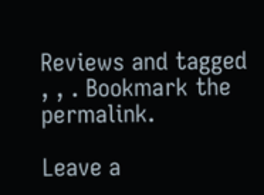Reviews and tagged , , . Bookmark the permalink.

Leave a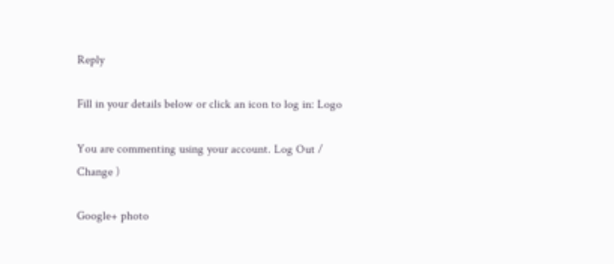Reply

Fill in your details below or click an icon to log in: Logo

You are commenting using your account. Log Out /  Change )

Google+ photo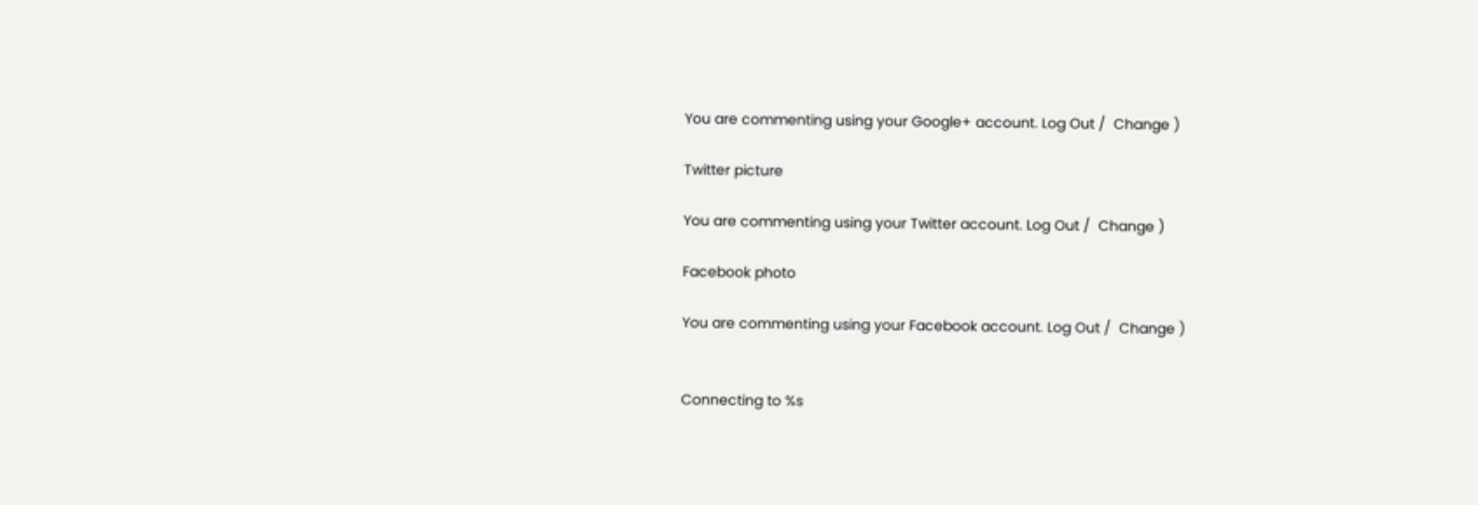You are commenting using your Google+ account. Log Out /  Change )

Twitter picture

You are commenting using your Twitter account. Log Out /  Change )

Facebook photo

You are commenting using your Facebook account. Log Out /  Change )


Connecting to %s